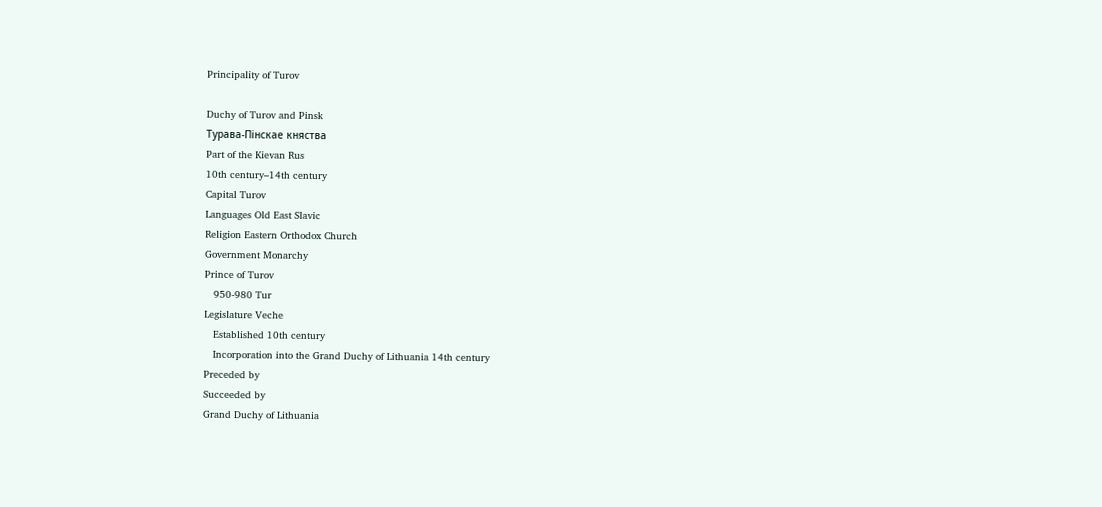Principality of Turov

Duchy of Turov and Pinsk
Турава-Пінскае княства
Part of the Kievan Rus
10th century–14th century
Capital Turov
Languages Old East Slavic
Religion Eastern Orthodox Church
Government Monarchy
Prince of Turov
   950-980 Tur
Legislature Veche
   Established 10th century
   Incorporation into the Grand Duchy of Lithuania 14th century
Preceded by
Succeeded by
Grand Duchy of Lithuania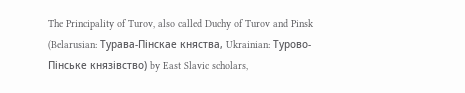The Principality of Turov, also called Duchy of Turov and Pinsk (Belarusian: Турава-Пінскае княства, Ukrainian: Турово-Пінське князівство) by East Slavic scholars,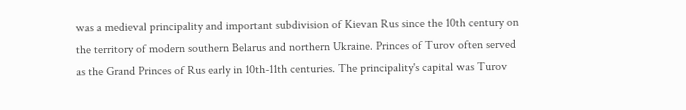was a medieval principality and important subdivision of Kievan Rus since the 10th century on the territory of modern southern Belarus and northern Ukraine. Princes of Turov often served as the Grand Princes of Rus early in 10th-11th centuries. The principality's capital was Turov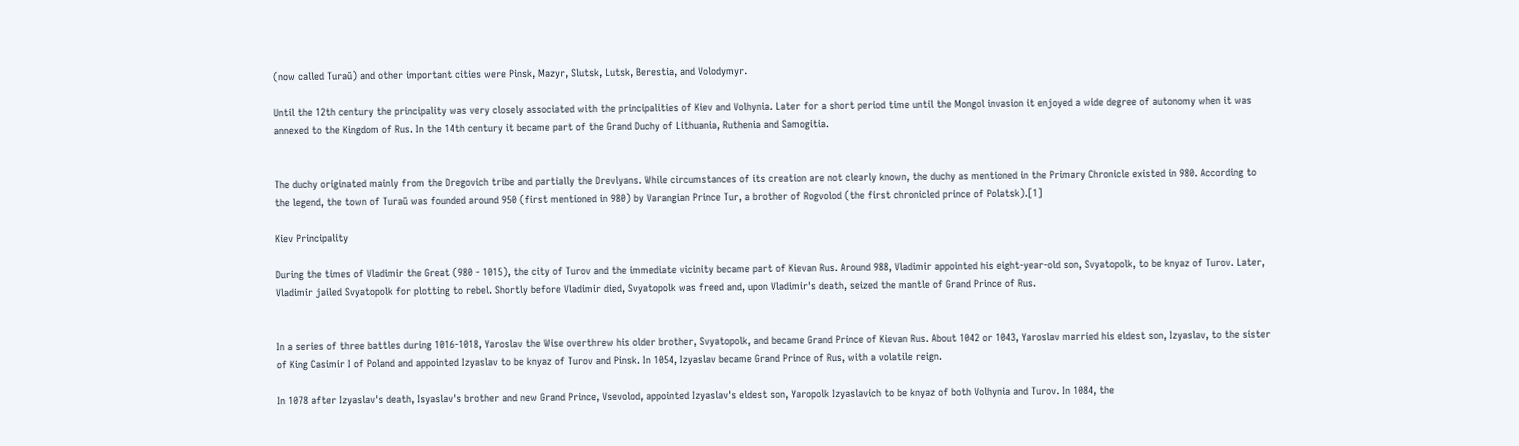(now called Turaŭ) and other important cities were Pinsk, Mazyr, Slutsk, Lutsk, Berestia, and Volodymyr.

Until the 12th century the principality was very closely associated with the principalities of Kiev and Volhynia. Later for a short period time until the Mongol invasion it enjoyed a wide degree of autonomy when it was annexed to the Kingdom of Rus. In the 14th century it became part of the Grand Duchy of Lithuania, Ruthenia and Samogitia.


The duchy originated mainly from the Dregovich tribe and partially the Drevlyans. While circumstances of its creation are not clearly known, the duchy as mentioned in the Primary Chronicle existed in 980. According to the legend, the town of Turaŭ was founded around 950 (first mentioned in 980) by Varangian Prince Tur, a brother of Rogvolod (the first chronicled prince of Polatsk).[1]

Kiev Principality

During the times of Vladimir the Great (980 - 1015), the city of Turov and the immediate vicinity became part of Kievan Rus. Around 988, Vladimir appointed his eight-year-old son, Svyatopolk, to be knyaz of Turov. Later, Vladimir jailed Svyatopolk for plotting to rebel. Shortly before Vladimir died, Svyatopolk was freed and, upon Vladimir's death, seized the mantle of Grand Prince of Rus.


In a series of three battles during 1016-1018, Yaroslav the Wise overthrew his older brother, Svyatopolk, and became Grand Prince of Kievan Rus. About 1042 or 1043, Yaroslav married his eldest son, Izyaslav, to the sister of King Casimir I of Poland and appointed Izyaslav to be knyaz of Turov and Pinsk. In 1054, Izyaslav became Grand Prince of Rus, with a volatile reign.

In 1078 after Izyaslav's death, Isyaslav's brother and new Grand Prince, Vsevolod, appointed Izyaslav's eldest son, Yaropolk Izyaslavich to be knyaz of both Volhynia and Turov. In 1084, the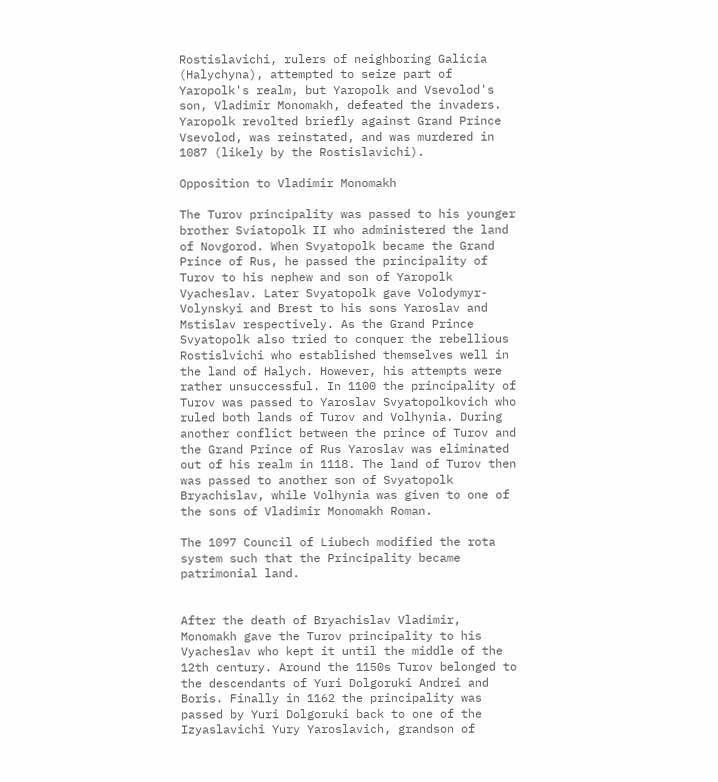Rostislavichi, rulers of neighboring Galicia (Halychyna), attempted to seize part of Yaropolk's realm, but Yaropolk and Vsevolod's son, Vladimir Monomakh, defeated the invaders. Yaropolk revolted briefly against Grand Prince Vsevolod, was reinstated, and was murdered in 1087 (likely by the Rostislavichi).

Opposition to Vladimir Monomakh

The Turov principality was passed to his younger brother Sviatopolk II who administered the land of Novgorod. When Svyatopolk became the Grand Prince of Rus, he passed the principality of Turov to his nephew and son of Yaropolk Vyacheslav. Later Svyatopolk gave Volodymyr-Volynskyi and Brest to his sons Yaroslav and Mstislav respectively. As the Grand Prince Svyatopolk also tried to conquer the rebellious Rostislvichi who established themselves well in the land of Halych. However, his attempts were rather unsuccessful. In 1100 the principality of Turov was passed to Yaroslav Svyatopolkovich who ruled both lands of Turov and Volhynia. During another conflict between the prince of Turov and the Grand Prince of Rus Yaroslav was eliminated out of his realm in 1118. The land of Turov then was passed to another son of Svyatopolk Bryachislav, while Volhynia was given to one of the sons of Vladimir Monomakh Roman.

The 1097 Council of Liubech modified the rota system such that the Principality became patrimonial land.


After the death of Bryachislav Vladimir, Monomakh gave the Turov principality to his Vyacheslav who kept it until the middle of the 12th century. Around the 1150s Turov belonged to the descendants of Yuri Dolgoruki Andrei and Boris. Finally in 1162 the principality was passed by Yuri Dolgoruki back to one of the Izyaslavichi Yury Yaroslavich, grandson of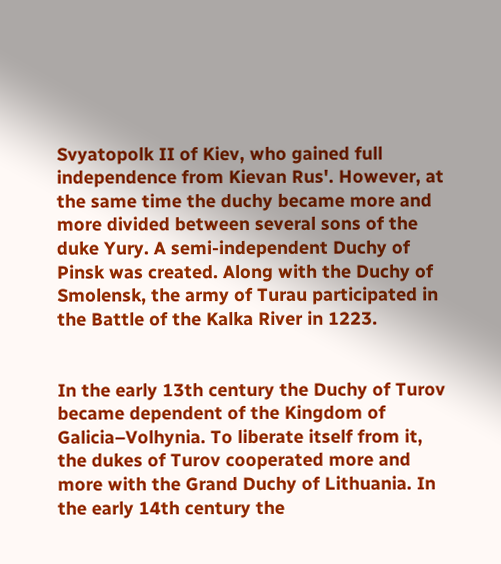Svyatopolk II of Kiev, who gained full independence from Kievan Rus'. However, at the same time the duchy became more and more divided between several sons of the duke Yury. A semi-independent Duchy of Pinsk was created. Along with the Duchy of Smolensk, the army of Turau participated in the Battle of the Kalka River in 1223.


In the early 13th century the Duchy of Turov became dependent of the Kingdom of Galicia–Volhynia. To liberate itself from it, the dukes of Turov cooperated more and more with the Grand Duchy of Lithuania. In the early 14th century the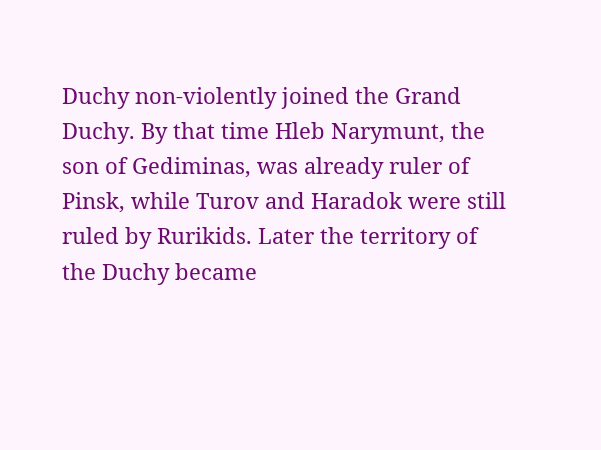Duchy non-violently joined the Grand Duchy. By that time Hleb Narymunt, the son of Gediminas, was already ruler of Pinsk, while Turov and Haradok were still ruled by Rurikids. Later the territory of the Duchy became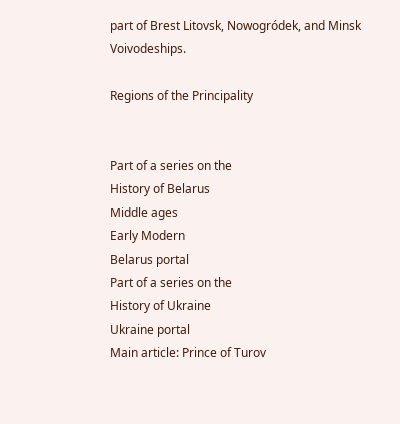part of Brest Litovsk, Nowogródek, and Minsk Voivodeships.

Regions of the Principality


Part of a series on the
History of Belarus
Middle ages
Early Modern
Belarus portal
Part of a series on the
History of Ukraine
Ukraine portal
Main article: Prince of Turov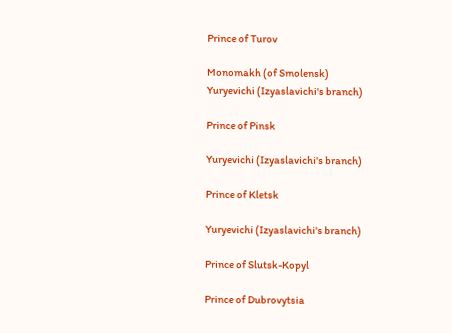Prince of Turov

Monomakh (of Smolensk)
Yuryevichi (Izyaslavichi's branch)

Prince of Pinsk

Yuryevichi (Izyaslavichi's branch)

Prince of Kletsk

Yuryevichi (Izyaslavichi's branch)

Prince of Slutsk-Kopyl

Prince of Dubrovytsia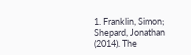1. Franklin, Simon; Shepard, Jonathan (2014). The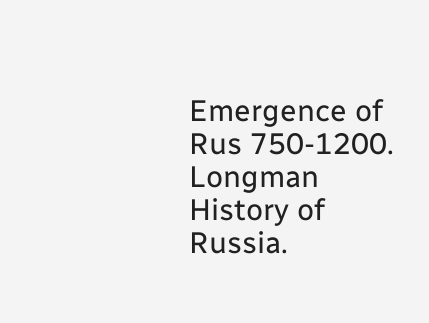Emergence of Rus 750-1200. Longman History of Russia.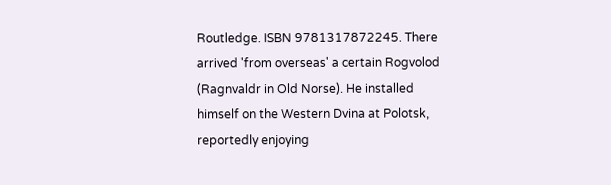Routledge. ISBN 9781317872245. There arrived 'from overseas' a certain Rogvolod (Ragnvaldr in Old Norse). He installed himself on the Western Dvina at Polotsk, reportedly enjoying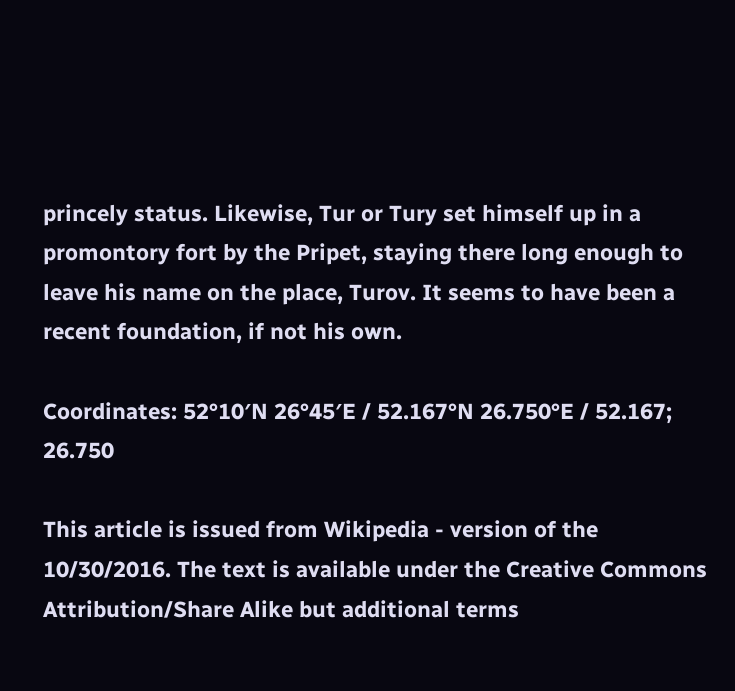princely status. Likewise, Tur or Tury set himself up in a promontory fort by the Pripet, staying there long enough to leave his name on the place, Turov. It seems to have been a recent foundation, if not his own.

Coordinates: 52°10′N 26°45′E / 52.167°N 26.750°E / 52.167; 26.750

This article is issued from Wikipedia - version of the 10/30/2016. The text is available under the Creative Commons Attribution/Share Alike but additional terms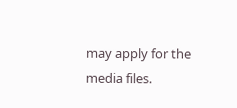may apply for the media files.